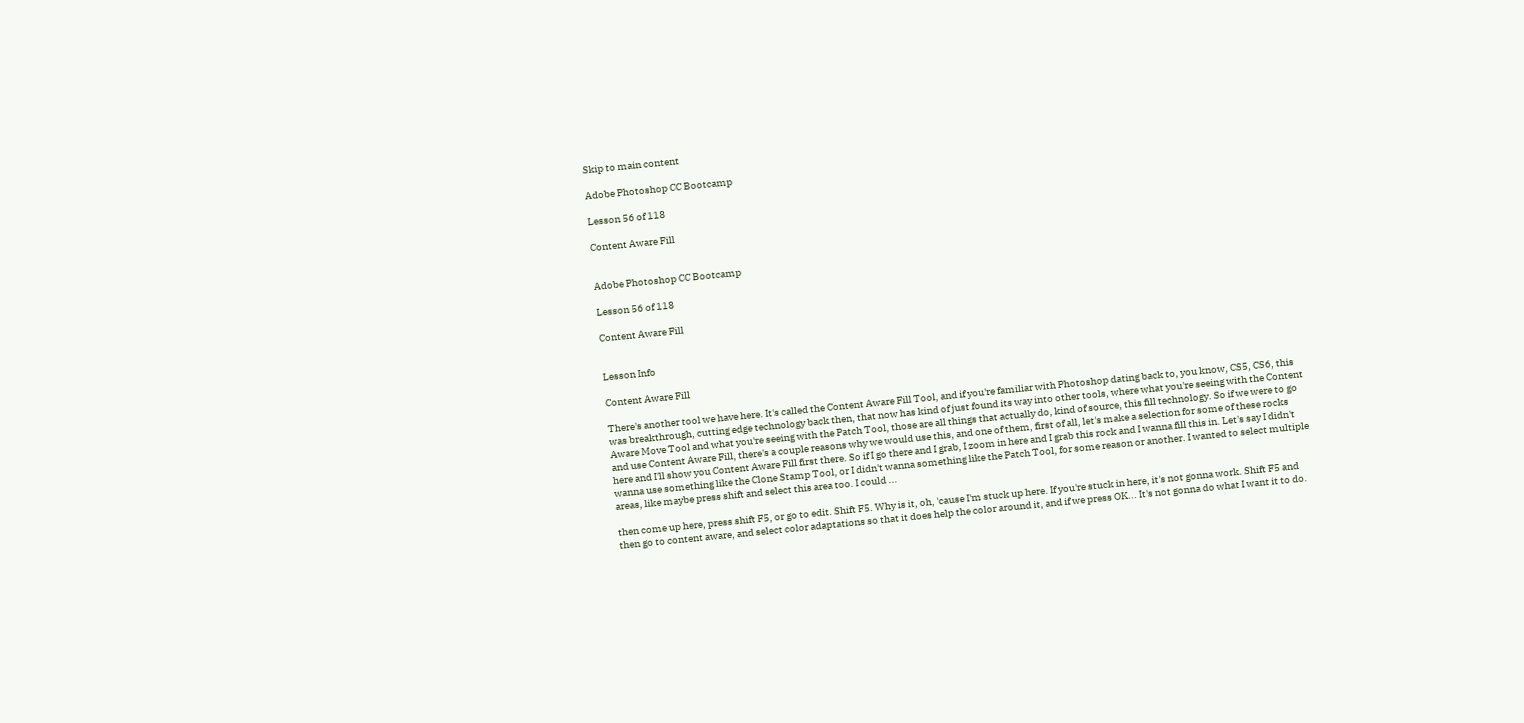Skip to main content

Adobe Photoshop CC Bootcamp

Lesson 56 of 118

Content Aware Fill


Adobe Photoshop CC Bootcamp

Lesson 56 of 118

Content Aware Fill


Lesson Info

Content Aware Fill

There's another tool we have here. It's called the Content Aware Fill Tool, and if you're familiar with Photoshop dating back to, you know, CS5, CS6, this was breakthrough, cutting edge technology back then, that now has kind of just found its way into other tools, where what you're seeing with the Content Aware Move Tool and what you're seeing with the Patch Tool, those are all things that actually do, kind of source, this fill technology. So if we were to go and use Content Aware Fill, there's a couple reasons why we would use this, and one of them, first of all, let's make a selection for some of these rocks here and I'll show you Content Aware Fill first there. So if I go there and I grab, I zoom in here and I grab this rock and I wanna fill this in. Let's say I didn't wanna use something like the Clone Stamp Tool, or I didn't wanna something like the Patch Tool, for some reason or another. I wanted to select multiple areas, like maybe press shift and select this area too. I could ...

then come up here, press shift F5, or go to edit. Shift F5. Why is it, oh, 'cause I'm stuck up here. If you're stuck in here, it's not gonna work. Shift F5 and then go to content aware, and select color adaptations so that it does help the color around it, and if we press OK... It's not gonna do what I want it to do.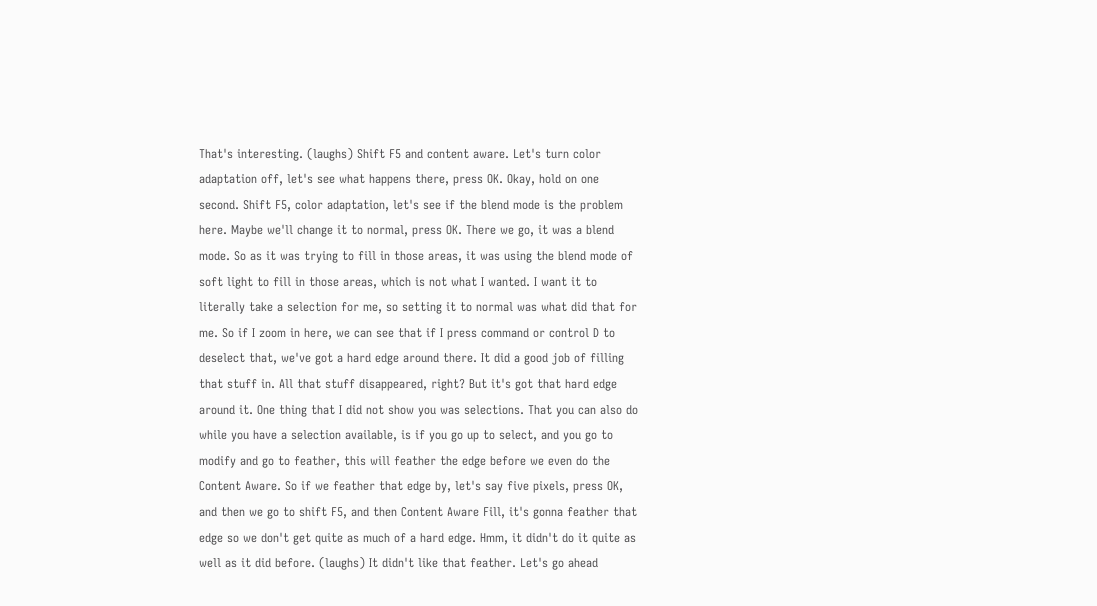That's interesting. (laughs) Shift F5 and content aware. Let's turn color adaptation off, let's see what happens there, press OK. Okay, hold on one second. Shift F5, color adaptation, let's see if the blend mode is the problem here. Maybe we'll change it to normal, press OK. There we go, it was a blend mode. So as it was trying to fill in those areas, it was using the blend mode of soft light to fill in those areas, which is not what I wanted. I want it to literally take a selection for me, so setting it to normal was what did that for me. So if I zoom in here, we can see that if I press command or control D to deselect that, we've got a hard edge around there. It did a good job of filling that stuff in. All that stuff disappeared, right? But it's got that hard edge around it. One thing that I did not show you was selections. That you can also do while you have a selection available, is if you go up to select, and you go to modify and go to feather, this will feather the edge before we even do the Content Aware. So if we feather that edge by, let's say five pixels, press OK, and then we go to shift F5, and then Content Aware Fill, it's gonna feather that edge so we don't get quite as much of a hard edge. Hmm, it didn't do it quite as well as it did before. (laughs) It didn't like that feather. Let's go ahead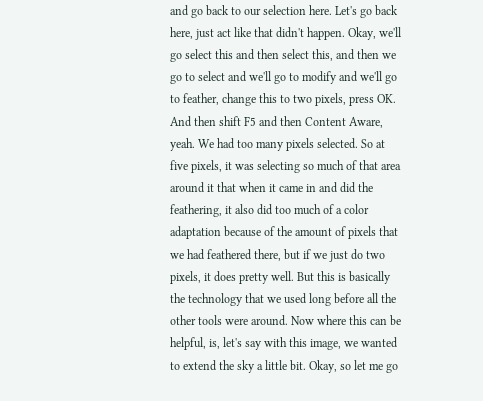and go back to our selection here. Let's go back here, just act like that didn't happen. Okay, we'll go select this and then select this, and then we go to select and we'll go to modify and we'll go to feather, change this to two pixels, press OK. And then shift F5 and then Content Aware, yeah. We had too many pixels selected. So at five pixels, it was selecting so much of that area around it that when it came in and did the feathering, it also did too much of a color adaptation because of the amount of pixels that we had feathered there, but if we just do two pixels, it does pretty well. But this is basically the technology that we used long before all the other tools were around. Now where this can be helpful, is, let's say with this image, we wanted to extend the sky a little bit. Okay, so let me go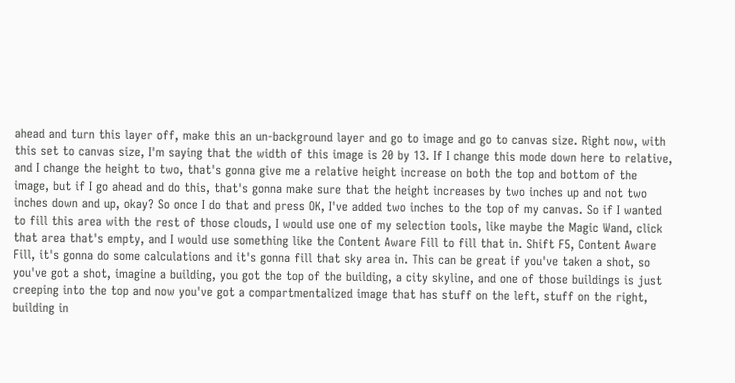ahead and turn this layer off, make this an un-background layer and go to image and go to canvas size. Right now, with this set to canvas size, I'm saying that the width of this image is 20 by 13. If I change this mode down here to relative, and I change the height to two, that's gonna give me a relative height increase on both the top and bottom of the image, but if I go ahead and do this, that's gonna make sure that the height increases by two inches up and not two inches down and up, okay? So once I do that and press OK, I've added two inches to the top of my canvas. So if I wanted to fill this area with the rest of those clouds, I would use one of my selection tools, like maybe the Magic Wand, click that area that's empty, and I would use something like the Content Aware Fill to fill that in. Shift F5, Content Aware Fill, it's gonna do some calculations and it's gonna fill that sky area in. This can be great if you've taken a shot, so you've got a shot, imagine a building, you got the top of the building, a city skyline, and one of those buildings is just creeping into the top and now you've got a compartmentalized image that has stuff on the left, stuff on the right, building in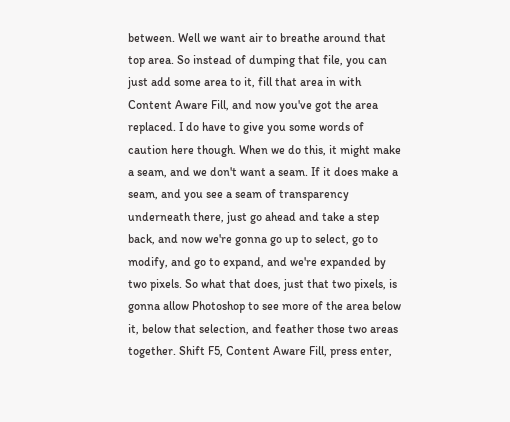between. Well we want air to breathe around that top area. So instead of dumping that file, you can just add some area to it, fill that area in with Content Aware Fill, and now you've got the area replaced. I do have to give you some words of caution here though. When we do this, it might make a seam, and we don't want a seam. If it does make a seam, and you see a seam of transparency underneath there, just go ahead and take a step back, and now we're gonna go up to select, go to modify, and go to expand, and we're expanded by two pixels. So what that does, just that two pixels, is gonna allow Photoshop to see more of the area below it, below that selection, and feather those two areas together. Shift F5, Content Aware Fill, press enter,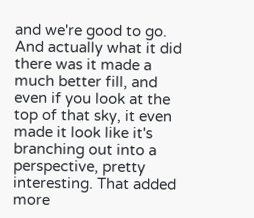and we're good to go. And actually what it did there was it made a much better fill, and even if you look at the top of that sky, it even made it look like it's branching out into a perspective, pretty interesting. That added more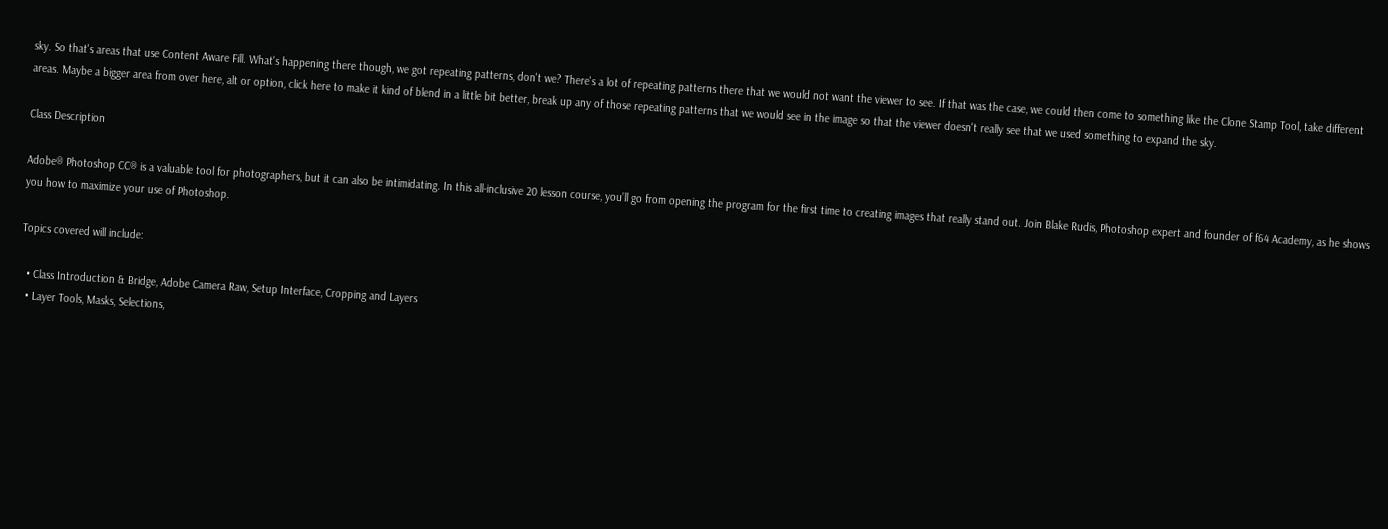sky. So that's areas that use Content Aware Fill. What's happening there though, we got repeating patterns, don't we? There's a lot of repeating patterns there that we would not want the viewer to see. If that was the case, we could then come to something like the Clone Stamp Tool, take different areas. Maybe a bigger area from over here, alt or option, click here to make it kind of blend in a little bit better, break up any of those repeating patterns that we would see in the image so that the viewer doesn't really see that we used something to expand the sky.

Class Description

Adobe® Photoshop CC® is a valuable tool for photographers, but it can also be intimidating. In this all-inclusive 20 lesson course, you’ll go from opening the program for the first time to creating images that really stand out. Join Blake Rudis, Photoshop expert and founder of f64 Academy, as he shows you how to maximize your use of Photoshop.

Topics covered will include:

  • Class Introduction & Bridge, Adobe Camera Raw, Setup Interface, Cropping and Layers
  • Layer Tools, Masks, Selections,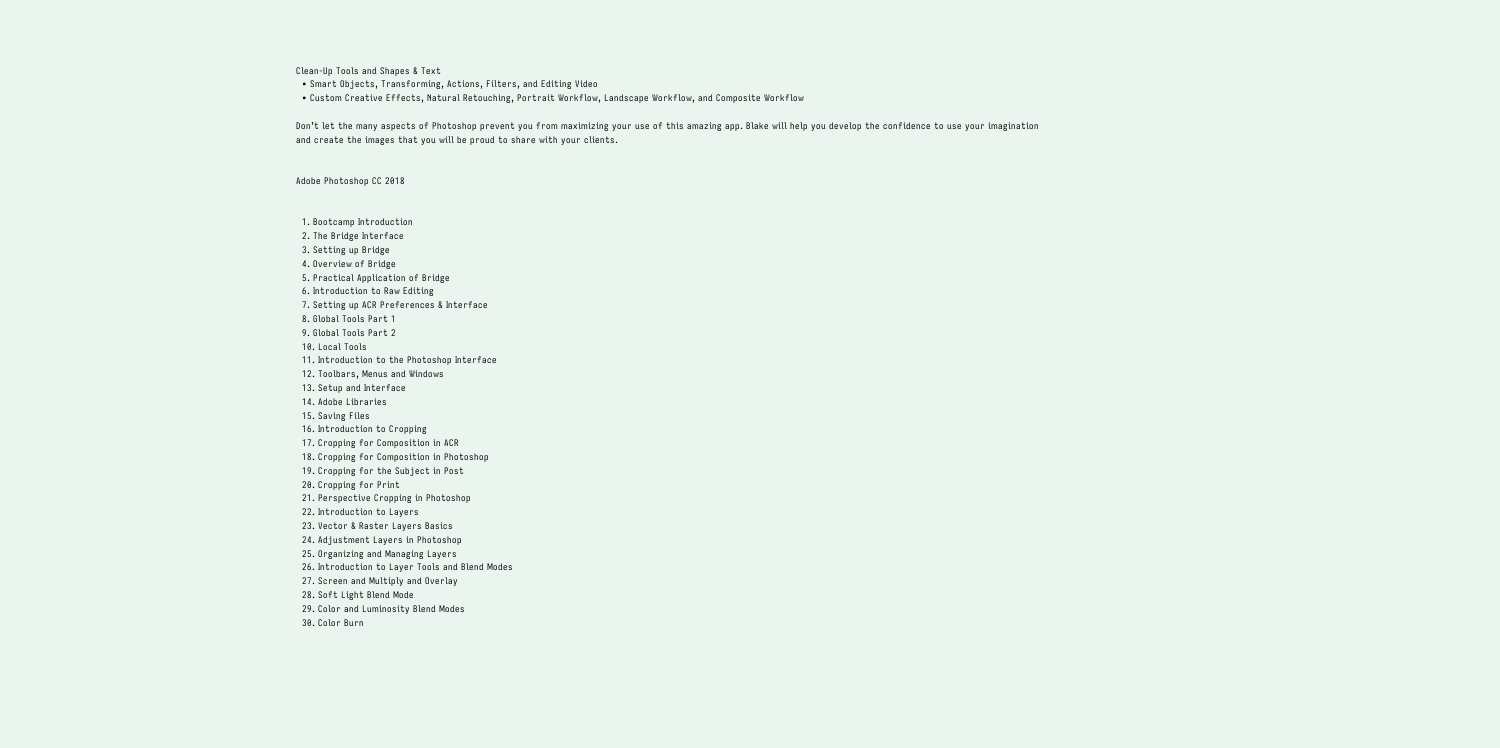Clean-Up Tools and Shapes & Text
  • Smart Objects, Transforming, Actions, Filters, and Editing Video
  • Custom Creative Effects, Natural Retouching, Portrait Workflow, Landscape Workflow, and Composite Workflow

Don’t let the many aspects of Photoshop prevent you from maximizing your use of this amazing app. Blake will help you develop the confidence to use your imagination and create the images that you will be proud to share with your clients.


Adobe Photoshop CC 2018


  1. Bootcamp Introduction
  2. The Bridge Interface
  3. Setting up Bridge
  4. Overview of Bridge
  5. Practical Application of Bridge
  6. Introduction to Raw Editing
  7. Setting up ACR Preferences & Interface
  8. Global Tools Part 1
  9. Global Tools Part 2
  10. Local Tools
  11. Introduction to the Photoshop Interface
  12. Toolbars, Menus and Windows
  13. Setup and Interface
  14. Adobe Libraries
  15. Saving Files
  16. Introduction to Cropping
  17. Cropping for Composition in ACR
  18. Cropping for Composition in Photoshop
  19. Cropping for the Subject in Post
  20. Cropping for Print
  21. Perspective Cropping in Photoshop
  22. Introduction to Layers
  23. Vector & Raster Layers Basics
  24. Adjustment Layers in Photoshop
  25. Organizing and Managing Layers
  26. Introduction to Layer Tools and Blend Modes
  27. Screen and Multiply and Overlay
  28. Soft Light Blend Mode
  29. Color and Luminosity Blend Modes
  30. Color Burn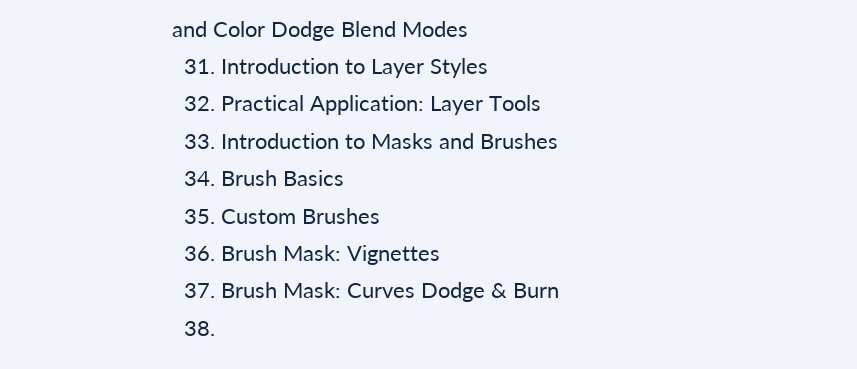and Color Dodge Blend Modes
  31. Introduction to Layer Styles
  32. Practical Application: Layer Tools
  33. Introduction to Masks and Brushes
  34. Brush Basics
  35. Custom Brushes
  36. Brush Mask: Vignettes
  37. Brush Mask: Curves Dodge & Burn
  38.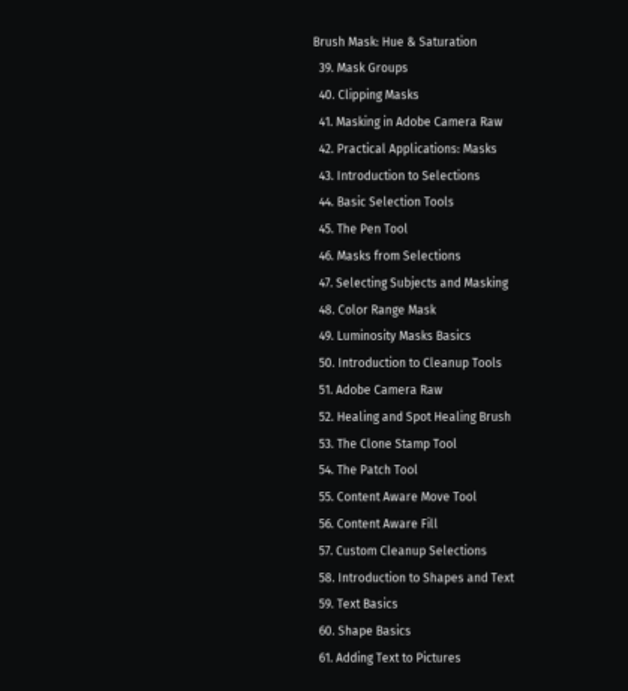Brush Mask: Hue & Saturation
  39. Mask Groups
  40. Clipping Masks
  41. Masking in Adobe Camera Raw
  42. Practical Applications: Masks
  43. Introduction to Selections
  44. Basic Selection Tools
  45. The Pen Tool
  46. Masks from Selections
  47. Selecting Subjects and Masking
  48. Color Range Mask
  49. Luminosity Masks Basics
  50. Introduction to Cleanup Tools
  51. Adobe Camera Raw
  52. Healing and Spot Healing Brush
  53. The Clone Stamp Tool
  54. The Patch Tool
  55. Content Aware Move Tool
  56. Content Aware Fill
  57. Custom Cleanup Selections
  58. Introduction to Shapes and Text
  59. Text Basics
  60. Shape Basics
  61. Adding Text to Pictures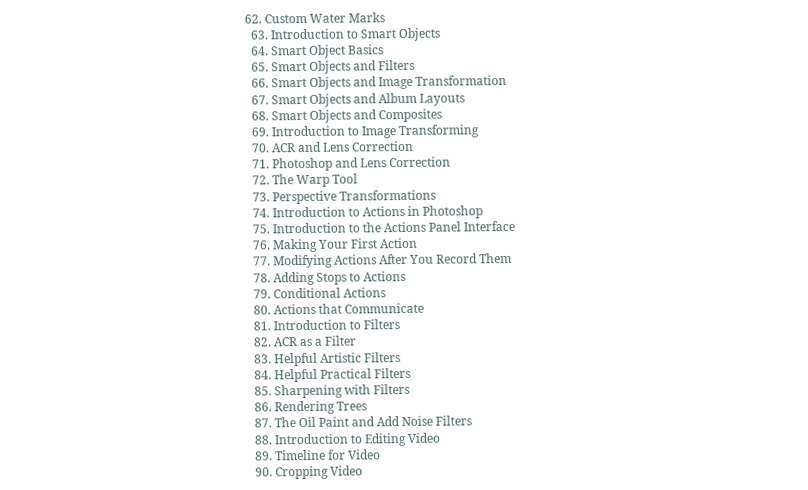62. Custom Water Marks
  63. Introduction to Smart Objects
  64. Smart Object Basics
  65. Smart Objects and Filters
  66. Smart Objects and Image Transformation
  67. Smart Objects and Album Layouts
  68. Smart Objects and Composites
  69. Introduction to Image Transforming
  70. ACR and Lens Correction
  71. Photoshop and Lens Correction
  72. The Warp Tool
  73. Perspective Transformations
  74. Introduction to Actions in Photoshop
  75. Introduction to the Actions Panel Interface
  76. Making Your First Action
  77. Modifying Actions After You Record Them
  78. Adding Stops to Actions
  79. Conditional Actions
  80. Actions that Communicate
  81. Introduction to Filters
  82. ACR as a Filter
  83. Helpful Artistic Filters
  84. Helpful Practical Filters
  85. Sharpening with Filters
  86. Rendering Trees
  87. The Oil Paint and Add Noise Filters
  88. Introduction to Editing Video
  89. Timeline for Video
  90. Cropping Video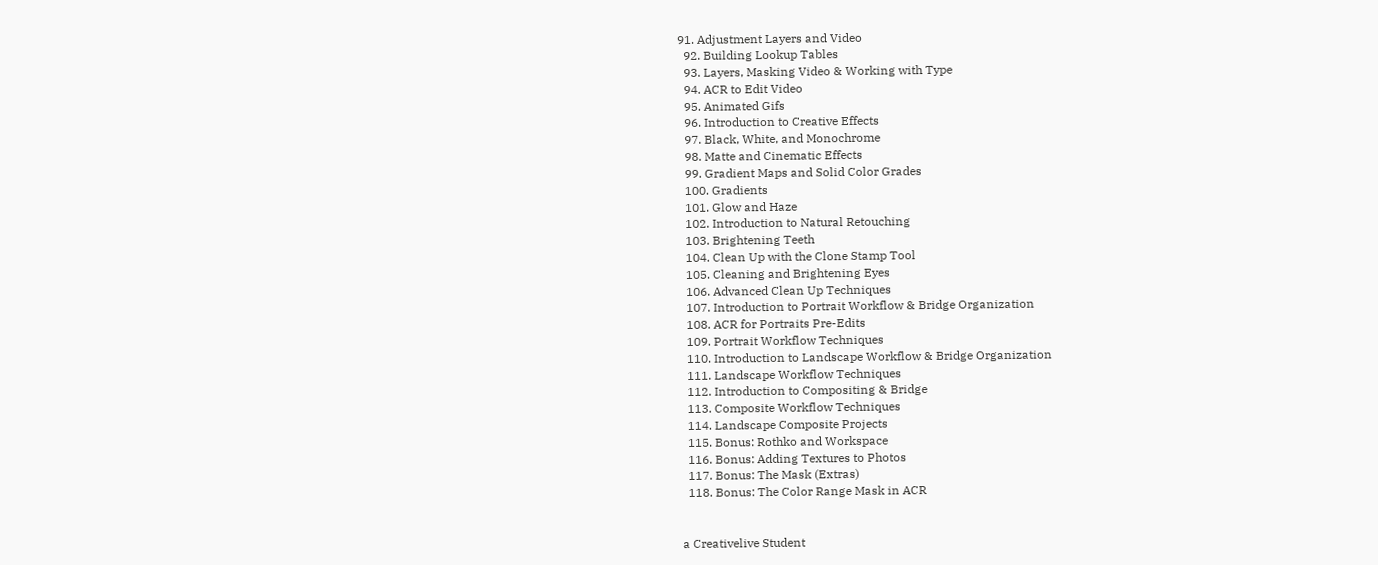91. Adjustment Layers and Video
  92. Building Lookup Tables
  93. Layers, Masking Video & Working with Type
  94. ACR to Edit Video
  95. Animated Gifs
  96. Introduction to Creative Effects
  97. Black, White, and Monochrome
  98. Matte and Cinematic Effects
  99. Gradient Maps and Solid Color Grades
  100. Gradients
  101. Glow and Haze
  102. Introduction to Natural Retouching
  103. Brightening Teeth
  104. Clean Up with the Clone Stamp Tool
  105. Cleaning and Brightening Eyes
  106. Advanced Clean Up Techniques
  107. Introduction to Portrait Workflow & Bridge Organization
  108. ACR for Portraits Pre-Edits
  109. Portrait Workflow Techniques
  110. Introduction to Landscape Workflow & Bridge Organization
  111. Landscape Workflow Techniques
  112. Introduction to Compositing & Bridge
  113. Composite Workflow Techniques
  114. Landscape Composite Projects
  115. Bonus: Rothko and Workspace
  116. Bonus: Adding Textures to Photos
  117. Bonus: The Mask (Extras)
  118. Bonus: The Color Range Mask in ACR


a Creativelive Student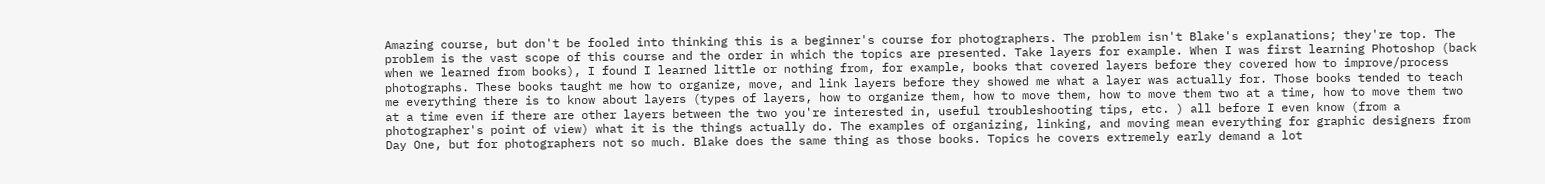Amazing course, but don't be fooled into thinking this is a beginner's course for photographers. The problem isn't Blake's explanations; they're top. The problem is the vast scope of this course and the order in which the topics are presented. Take layers for example. When I was first learning Photoshop (back when we learned from books), I found I learned little or nothing from, for example, books that covered layers before they covered how to improve/process photographs. These books taught me how to organize, move, and link layers before they showed me what a layer was actually for. Those books tended to teach me everything there is to know about layers (types of layers, how to organize them, how to move them, how to move them two at a time, how to move them two at a time even if there are other layers between the two you're interested in, useful troubleshooting tips, etc. ) all before I even know (from a photographer's point of view) what it is the things actually do. The examples of organizing, linking, and moving mean everything for graphic designers from Day One, but for photographers not so much. Blake does the same thing as those books. Topics he covers extremely early demand a lot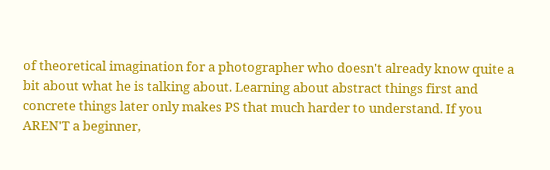of theoretical imagination for a photographer who doesn't already know quite a bit about what he is talking about. Learning about abstract things first and concrete things later only makes PS that much harder to understand. If you AREN'T a beginner,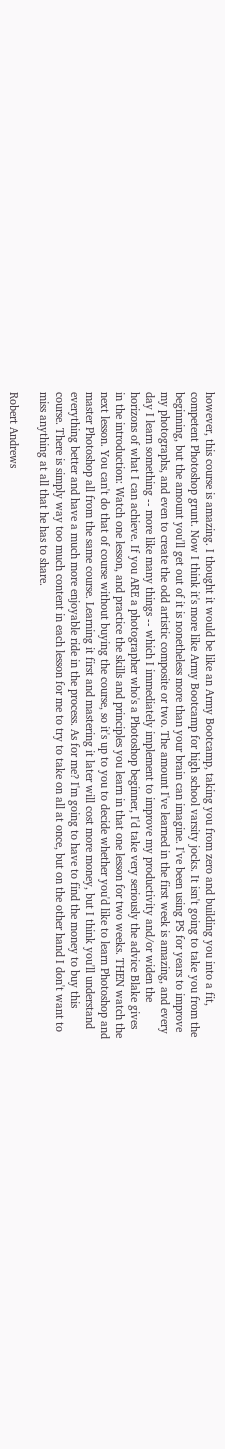however, this course is amazing. I thought it would be like an Army Bootcamp, taking you from zero and building you into a fit, competent Photoshop grunt. Now I think it's more like Army Bootcamp for high school varsity jocks. It isn't going to take you from the beginning, but the amount you'll get out of it is nonetheless more than your brain can imagine. I've been using PS for years to improve my photographs, and even to create the odd artistic composite or two. The amount I've learned in the first week is amazing, and every day I learn something -- more like many things -- which I immediately implement to improve my productivity and/or widen the horizons of what I can achieve. If you ARE a photographer who's a Photoshop beginner, I'd take very seriously the advice Blake gives in the introduction: Watch one lesson, and practice the skills and principles you learn in that one lesson for two weeks. THEN watch the next lesson. You can't do that of course without buying the course, so it's up to you to decide whether you'd like to learn Photoshop and master Photoshop all from the same course. Learning it first and mastering it later will cost more money, but I think you'll understand everything better and have a much more enjoyable ride in the process. As for me? I'm going to have to find the money to buy this course. There is simply way too much content in each lesson for me to try to take on all at once, but on the other hand I don't want to miss anything at all that he has to share.

Robert Andrews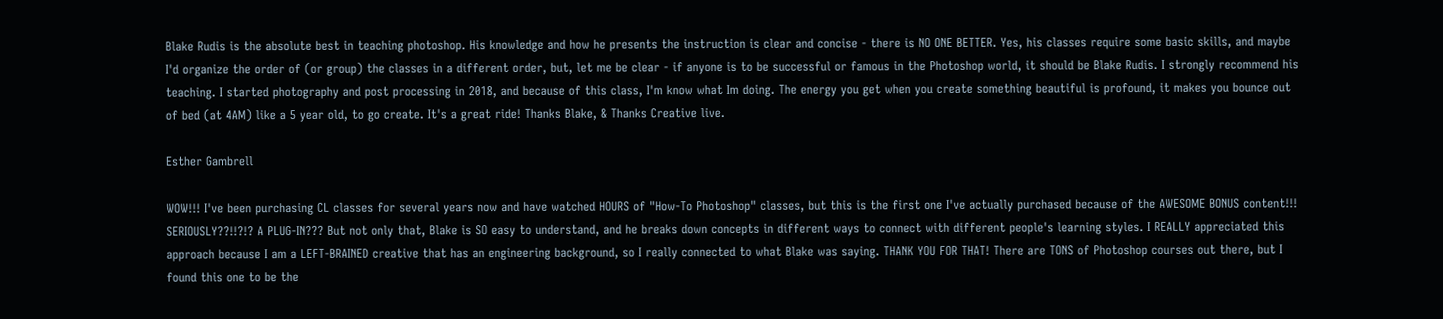Blake Rudis is the absolute best in teaching photoshop. His knowledge and how he presents the instruction is clear and concise - there is NO ONE BETTER. Yes, his classes require some basic skills, and maybe I'd organize the order of (or group) the classes in a different order, but, let me be clear - if anyone is to be successful or famous in the Photoshop world, it should be Blake Rudis. I strongly recommend his teaching. I started photography and post processing in 2018, and because of this class, I'm know what Im doing. The energy you get when you create something beautiful is profound, it makes you bounce out of bed (at 4AM) like a 5 year old, to go create. It's a great ride! Thanks Blake, & Thanks Creative live.

Esther Gambrell

WOW!!! I've been purchasing CL classes for several years now and have watched HOURS of "How-To Photoshop" classes, but this is the first one I've actually purchased because of the AWESOME BONUS content!!! SERIOUSLY??!!?!? A PLUG-IN??? But not only that, Blake is SO easy to understand, and he breaks down concepts in different ways to connect with different people's learning styles. I REALLY appreciated this approach because I am a LEFT-BRAINED creative that has an engineering background, so I really connected to what Blake was saying. THANK YOU FOR THAT! There are TONS of Photoshop courses out there, but I found this one to be the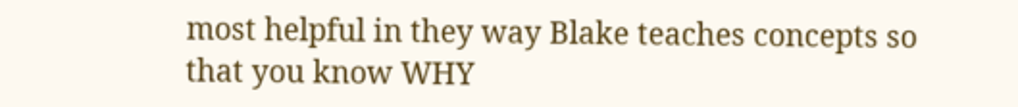most helpful in they way Blake teaches concepts so that you know WHY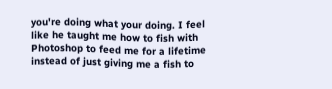you're doing what your doing. I feel like he taught me how to fish with Photoshop to feed me for a lifetime instead of just giving me a fish to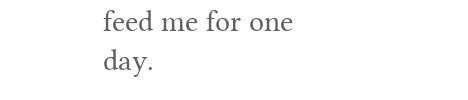feed me for one day.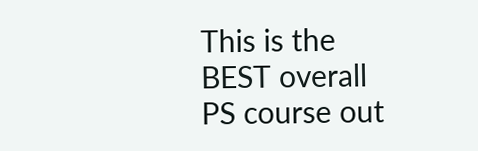This is the BEST overall PS course out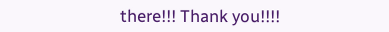there!!! Thank you!!!!